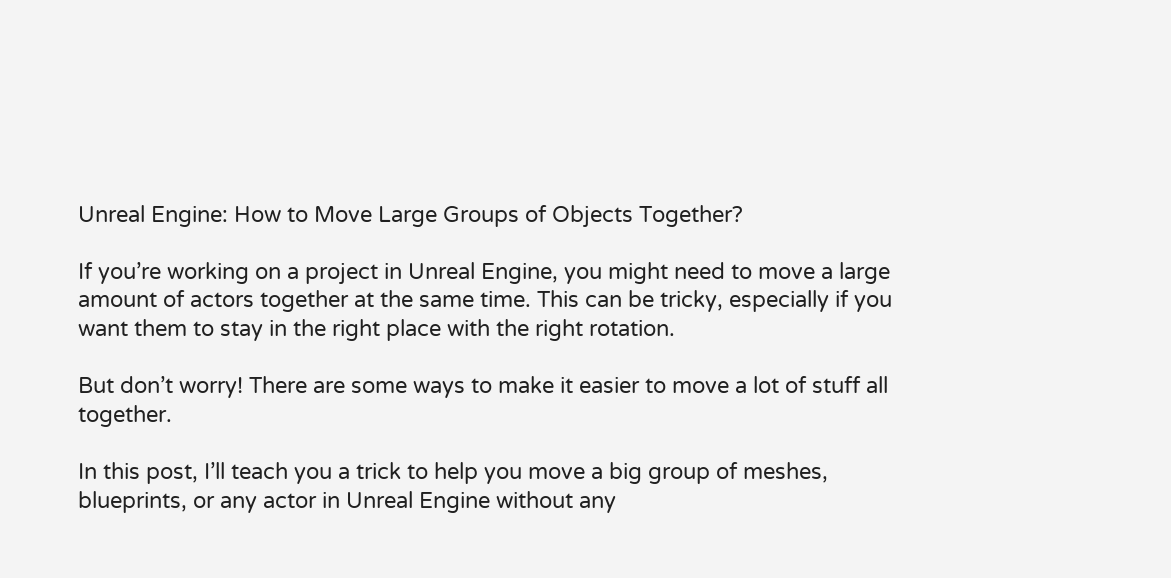Unreal Engine: How to Move Large Groups of Objects Together?

If you’re working on a project in Unreal Engine, you might need to move a large amount of actors together at the same time. This can be tricky, especially if you want them to stay in the right place with the right rotation.

But don’t worry! There are some ways to make it easier to move a lot of stuff all together.

In this post, I’ll teach you a trick to help you move a big group of meshes, blueprints, or any actor in Unreal Engine without any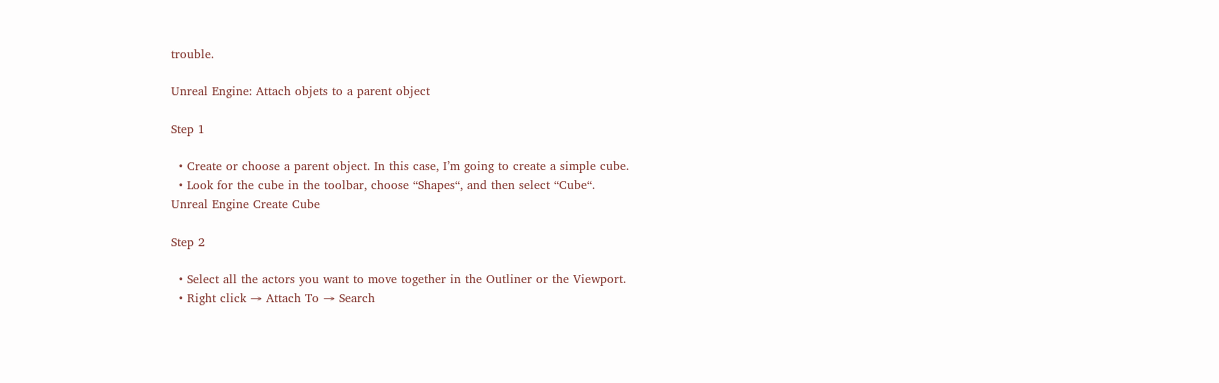trouble.

Unreal Engine: Attach objets to a parent object

Step 1

  • Create or choose a parent object. In this case, I’m going to create a simple cube.
  • Look for the cube in the toolbar, choose “Shapes“, and then select “Cube“.
Unreal Engine Create Cube

Step 2

  • Select all the actors you want to move together in the Outliner or the Viewport.
  • Right click → Attach To → Search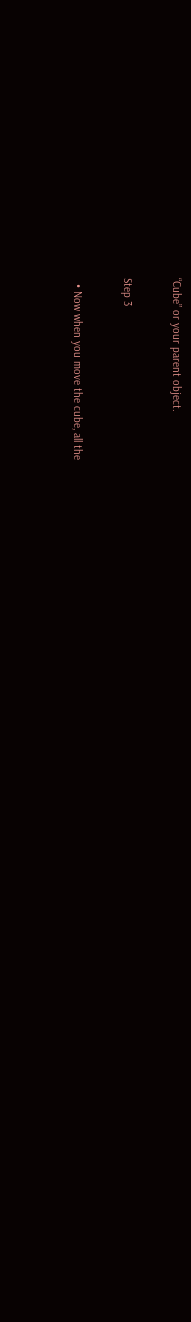“Cube” or your parent object.

Step 3

  • Now when you move the cube, all the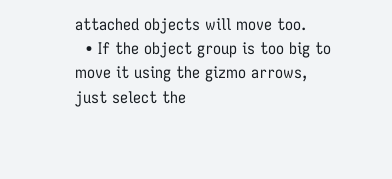attached objects will move too.
  • If the object group is too big to move it using the gizmo arrows, just select the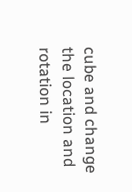cube and change the location and rotation in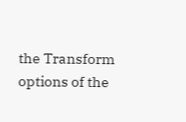the Transform options of the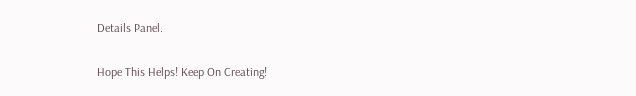Details Panel.

Hope This Helps! Keep On Creating!